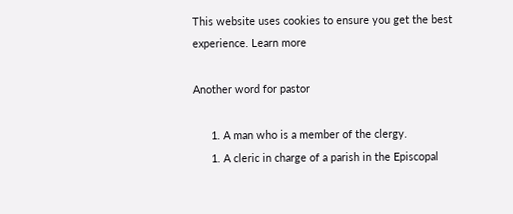This website uses cookies to ensure you get the best experience. Learn more

Another word for pastor

      1. A man who is a member of the clergy.
      1. A cleric in charge of a parish in the Episcopal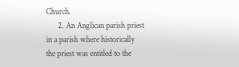Church.
      2. An Anglican parish priest in a parish where historically the priest was entitled to the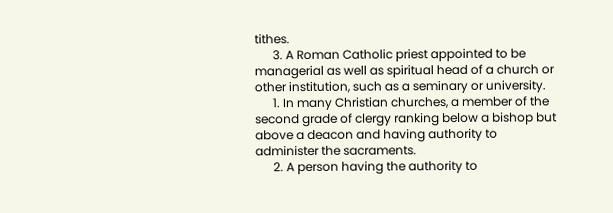tithes.
      3. A Roman Catholic priest appointed to be managerial as well as spiritual head of a church or other institution, such as a seminary or university.
      1. In many Christian churches, a member of the second grade of clergy ranking below a bishop but above a deacon and having authority to administer the sacraments.
      2. A person having the authority to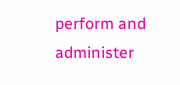perform and administer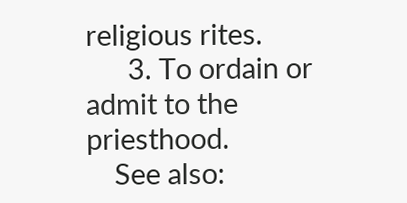religious rites.
      3. To ordain or admit to the priesthood.
    See also: